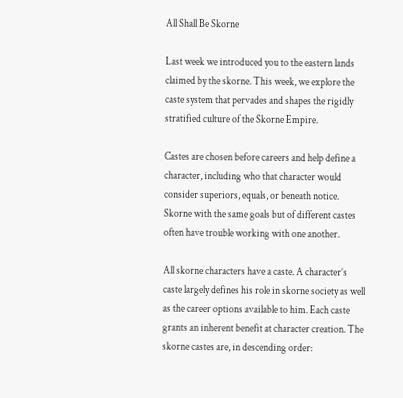All Shall Be Skorne

Last week we introduced you to the eastern lands claimed by the skorne. This week, we explore the caste system that pervades and shapes the rigidly stratified culture of the Skorne Empire.

Castes are chosen before careers and help define a character, including who that character would consider superiors, equals, or beneath notice. Skorne with the same goals but of different castes often have trouble working with one another.

All skorne characters have a caste. A character’s caste largely defines his role in skorne society as well as the career options available to him. Each caste grants an inherent benefit at character creation. The skorne castes are, in descending order: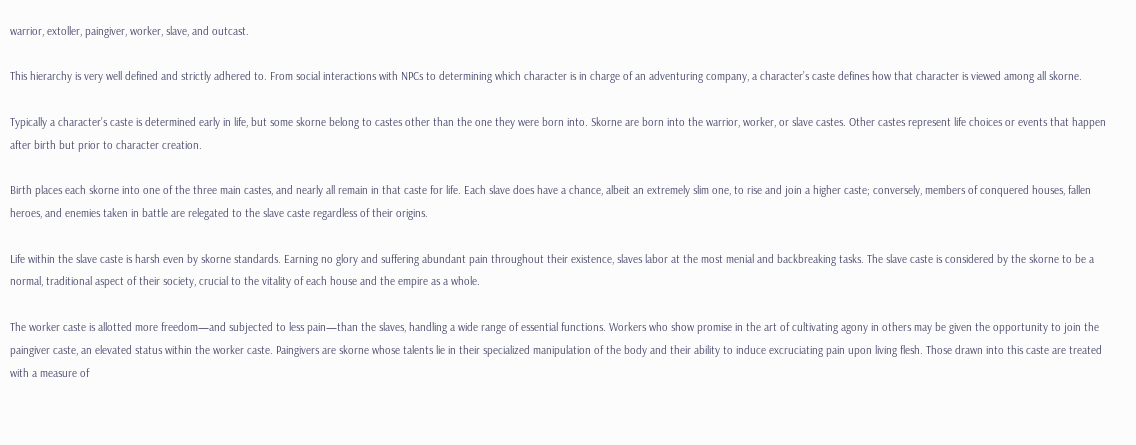warrior, extoller, paingiver, worker, slave, and outcast.

This hierarchy is very well defined and strictly adhered to. From social interactions with NPCs to determining which character is in charge of an adventuring company, a character’s caste defines how that character is viewed among all skorne.

Typically a character’s caste is determined early in life, but some skorne belong to castes other than the one they were born into. Skorne are born into the warrior, worker, or slave castes. Other castes represent life choices or events that happen after birth but prior to character creation.

Birth places each skorne into one of the three main castes, and nearly all remain in that caste for life. Each slave does have a chance, albeit an extremely slim one, to rise and join a higher caste; conversely, members of conquered houses, fallen heroes, and enemies taken in battle are relegated to the slave caste regardless of their origins.

Life within the slave caste is harsh even by skorne standards. Earning no glory and suffering abundant pain throughout their existence, slaves labor at the most menial and backbreaking tasks. The slave caste is considered by the skorne to be a normal, traditional aspect of their society, crucial to the vitality of each house and the empire as a whole.

The worker caste is allotted more freedom—and subjected to less pain—than the slaves, handling a wide range of essential functions. Workers who show promise in the art of cultivating agony in others may be given the opportunity to join the paingiver caste, an elevated status within the worker caste. Paingivers are skorne whose talents lie in their specialized manipulation of the body and their ability to induce excruciating pain upon living flesh. Those drawn into this caste are treated with a measure of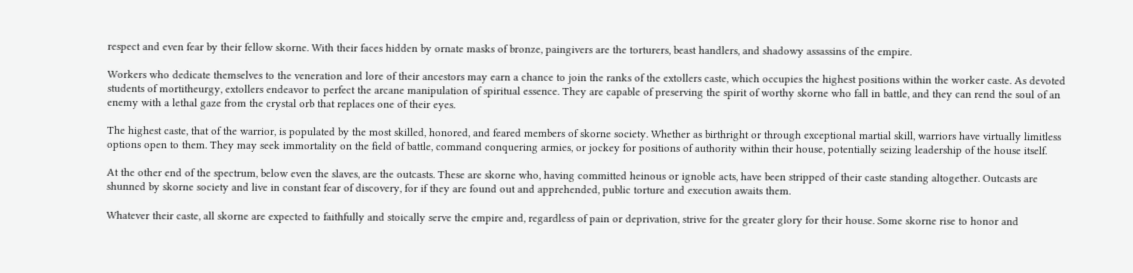respect and even fear by their fellow skorne. With their faces hidden by ornate masks of bronze, paingivers are the torturers, beast handlers, and shadowy assassins of the empire.

Workers who dedicate themselves to the veneration and lore of their ancestors may earn a chance to join the ranks of the extollers caste, which occupies the highest positions within the worker caste. As devoted students of mortitheurgy, extollers endeavor to perfect the arcane manipulation of spiritual essence. They are capable of preserving the spirit of worthy skorne who fall in battle, and they can rend the soul of an enemy with a lethal gaze from the crystal orb that replaces one of their eyes.

The highest caste, that of the warrior, is populated by the most skilled, honored, and feared members of skorne society. Whether as birthright or through exceptional martial skill, warriors have virtually limitless options open to them. They may seek immortality on the field of battle, command conquering armies, or jockey for positions of authority within their house, potentially seizing leadership of the house itself.

At the other end of the spectrum, below even the slaves, are the outcasts. These are skorne who, having committed heinous or ignoble acts, have been stripped of their caste standing altogether. Outcasts are shunned by skorne society and live in constant fear of discovery, for if they are found out and apprehended, public torture and execution awaits them.

Whatever their caste, all skorne are expected to faithfully and stoically serve the empire and, regardless of pain or deprivation, strive for the greater glory for their house. Some skorne rise to honor and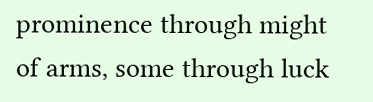prominence through might of arms, some through luck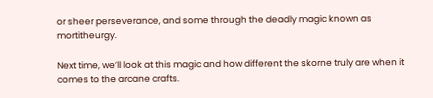or sheer perseverance, and some through the deadly magic known as mortitheurgy.

Next time, we’ll look at this magic and how different the skorne truly are when it comes to the arcane crafts.